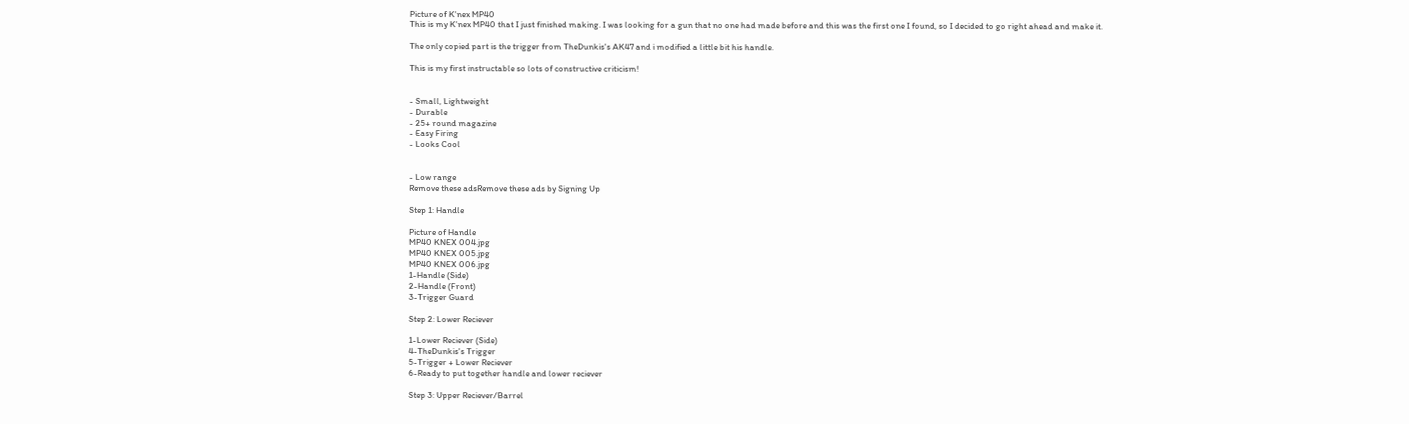Picture of K'nex MP40
This is my K'nex MP40 that I just finished making. I was looking for a gun that no one had made before and this was the first one I found, so I decided to go right ahead and make it.

The only copied part is the trigger from TheDunkis's AK47 and i modified a little bit his handle.

This is my first instructable so lots of constructive criticism!


- Small, Lightweight
- Durable
- 25+ round magazine
- Easy Firing
- Looks Cool


- Low range
Remove these adsRemove these ads by Signing Up

Step 1: Handle

Picture of Handle
MP40 KNEX 004.jpg
MP40 KNEX 005.jpg
MP40 KNEX 006.jpg
1-Handle (Side)
2-Handle (Front)
3-Trigger Guard

Step 2: Lower Reciever

1-Lower Reciever (Side)
4-TheDunkis's Trigger
5-Trigger + Lower Reciever
6-Ready to put together handle and lower reciever

Step 3: Upper Reciever/Barrel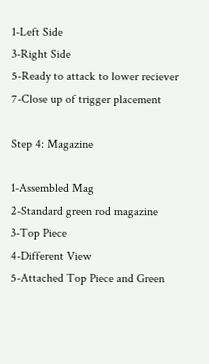1-Left Side
3-Right Side
5-Ready to attack to lower reciever
7-Close up of trigger placement

Step 4: Magazine

1-Assembled Mag
2-Standard green rod magazine
3-Top Piece
4-Different View
5-Attached Top Piece and Green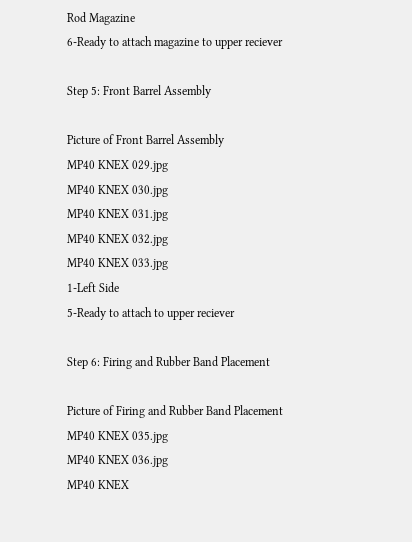Rod Magazine
6-Ready to attach magazine to upper reciever

Step 5: Front Barrel Assembly

Picture of Front Barrel Assembly
MP40 KNEX 029.jpg
MP40 KNEX 030.jpg
MP40 KNEX 031.jpg
MP40 KNEX 032.jpg
MP40 KNEX 033.jpg
1-Left Side
5-Ready to attach to upper reciever

Step 6: Firing and Rubber Band Placement

Picture of Firing and Rubber Band Placement
MP40 KNEX 035.jpg
MP40 KNEX 036.jpg
MP40 KNEX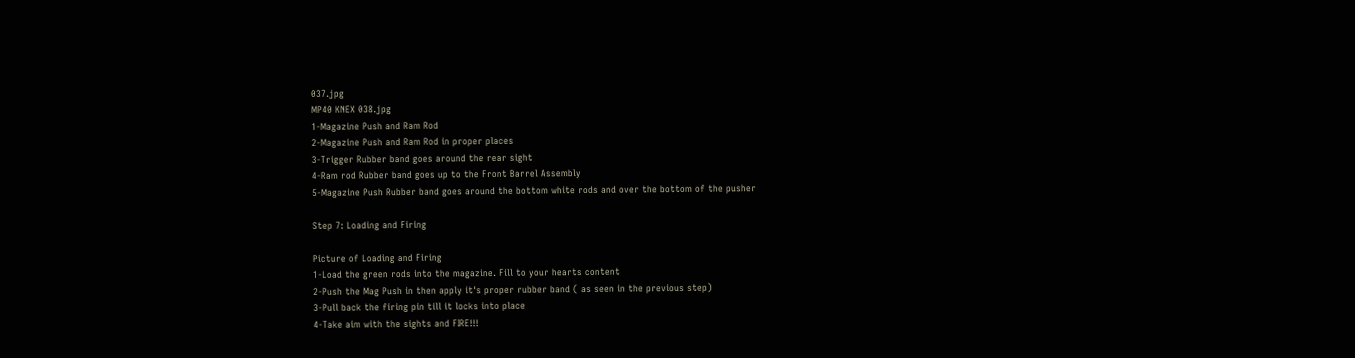037.jpg
MP40 KNEX 038.jpg
1-Magazine Push and Ram Rod
2-Magazine Push and Ram Rod in proper places
3-Trigger Rubber band goes around the rear sight
4-Ram rod Rubber band goes up to the Front Barrel Assembly
5-Magazine Push Rubber band goes around the bottom white rods and over the bottom of the pusher

Step 7: Loading and Firing

Picture of Loading and Firing
1-Load the green rods into the magazine. Fill to your hearts content
2-Push the Mag Push in then apply it's proper rubber band ( as seen in the previous step)
3-Pull back the firing pin till it locks into place
4-Take aim with the sights and FIRE!!!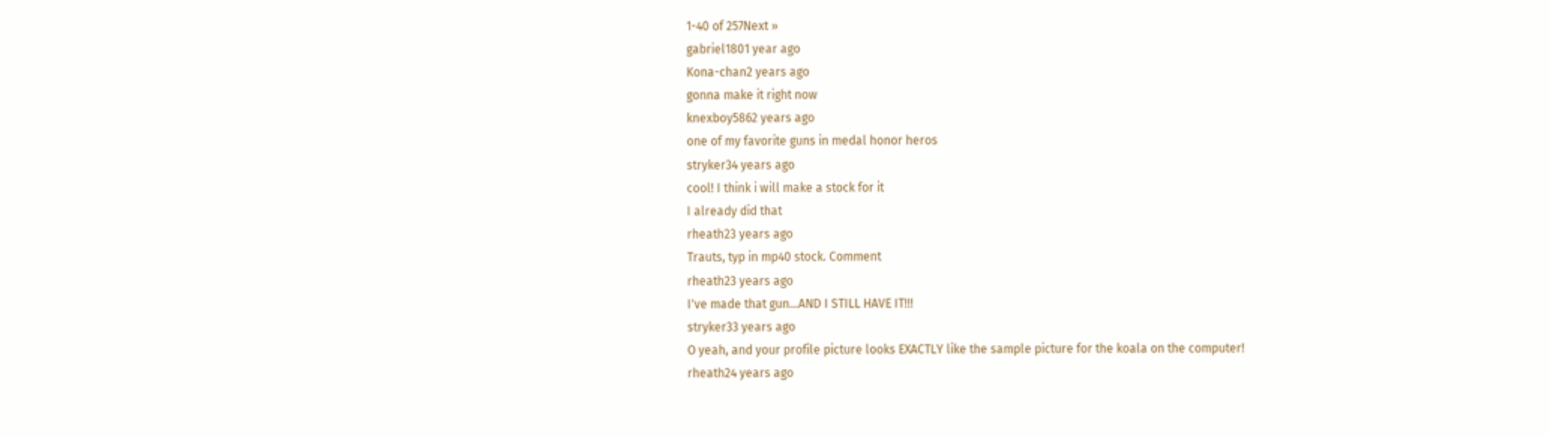1-40 of 257Next »
gabriel1801 year ago
Kona-chan2 years ago
gonna make it right now
knexboy5862 years ago
one of my favorite guns in medal honor heros
stryker34 years ago
cool! I think i will make a stock for it
I already did that
rheath23 years ago
Trauts, typ in mp40 stock. Comment
rheath23 years ago
I've made that gun...AND I STILL HAVE IT!!!
stryker33 years ago
O yeah, and your profile picture looks EXACTLY like the sample picture for the koala on the computer!
rheath24 years ago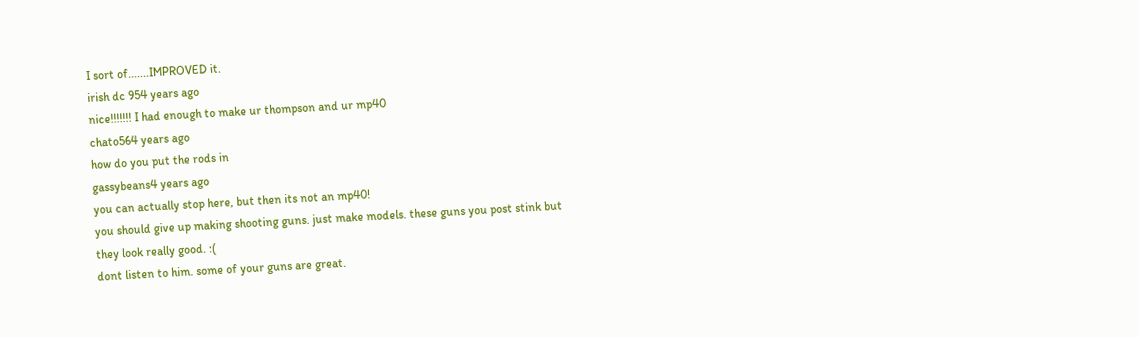I sort of.......IMPROVED it.
irish dc 954 years ago
nice!!!!!!! I had enough to make ur thompson and ur mp40
chato564 years ago
how do you put the rods in
gassybeans4 years ago
you can actually stop here, but then its not an mp40!
you should give up making shooting guns. just make models. these guns you post stink but they look really good. :(
dont listen to him. some of your guns are great.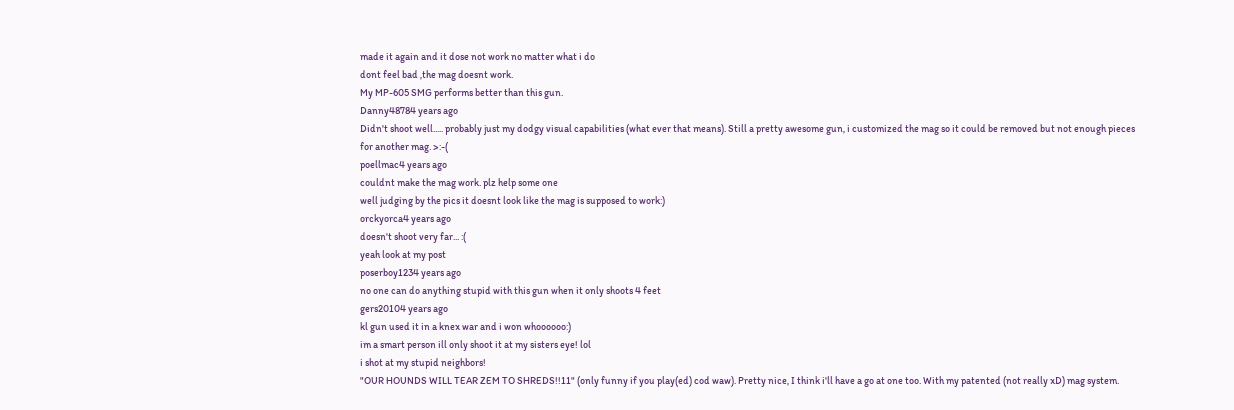made it again and it dose not work no matter what i do
dont feel bad ,the mag doesnt work.
My MP-605 SMG performs better than this gun.
Danny48784 years ago
Didn't shoot well..... probably just my dodgy visual capabilities (what ever that means). Still a pretty awesome gun, i customized the mag so it could be removed but not enough pieces for another mag. >:-(
poellmac4 years ago
couldnt make the mag work. plz help some one
well judging by the pics it doesnt look like the mag is supposed to work:)
orckyorca4 years ago
doesn't shoot very far... :(
yeah look at my post
poserboy1234 years ago
no one can do anything stupid with this gun when it only shoots 4 feet
gers20104 years ago
kl gun used it in a knex war and i won whoooooo:)
im a smart person ill only shoot it at my sisters eye! lol
i shot at my stupid neighbors!
"OUR HOUNDS WILL TEAR ZEM TO SHREDS!!11" (only funny if you play(ed) cod waw). Pretty nice, I think i'll have a go at one too. With my patented (not really xD) mag system.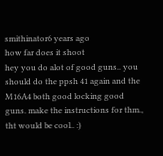smithinator6 years ago
how far does it shoot
hey you do alot of good guns.. you should do the ppsh 41 again and the M16A4 both good locking good guns. make the instructions for thm., tht would be cool.. :)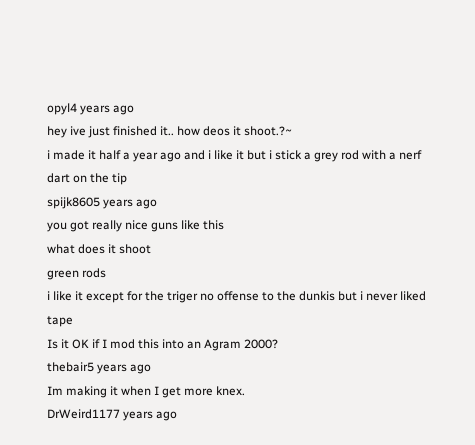opyl4 years ago
hey ive just finished it.. how deos it shoot.?~
i made it half a year ago and i like it but i stick a grey rod with a nerf dart on the tip
spijk8605 years ago
you got really nice guns like this
what does it shoot
green rods
i like it except for the triger no offense to the dunkis but i never liked tape
Is it OK if I mod this into an Agram 2000?
thebair5 years ago
Im making it when I get more knex.
DrWeird1177 years ago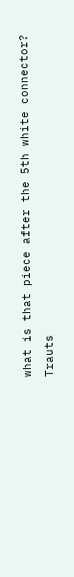what is that piece after the 5th white connector?
Trauts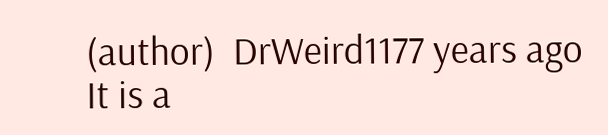(author)  DrWeird1177 years ago
It is a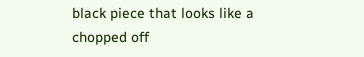black piece that looks like a chopped off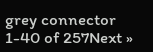grey connector
1-40 of 257Next »